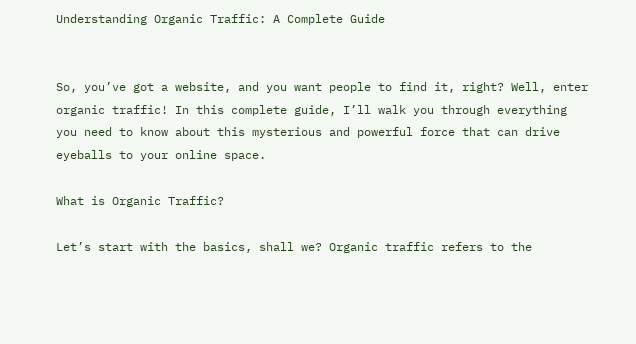Understanding Organic Traffic: A Complete Guide


So, you’ve got a website, and you want people to find it, right? Well, enter organic traffic! In this complete guide, I’ll walk you through everything you need to know about this mysterious and powerful force that can drive eyeballs to your online space.

What is Organic Traffic?

Let’s start with the basics, shall we? Organic traffic refers to the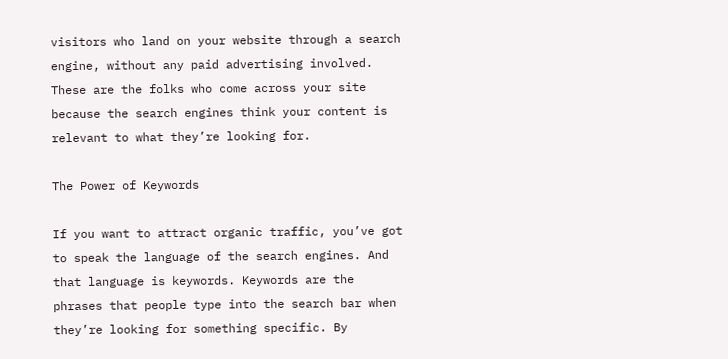visitors who land on your website through a search engine, without any paid advertising involved. These are the folks who come across your site because the search engines think your content is relevant to what they’re looking for.

The Power of Keywords

If you want to attract organic traffic, you’ve got to speak the language of the search engines. And that language is keywords. Keywords are the phrases that people type into the search bar when they’re looking for something specific. By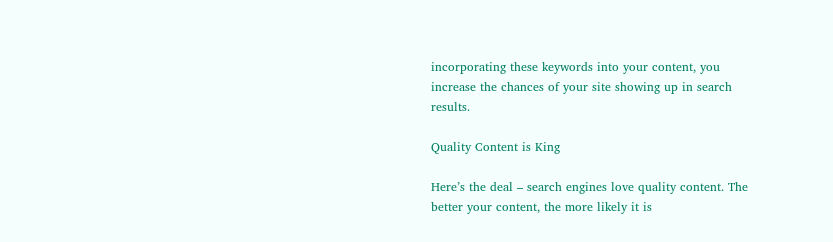incorporating these keywords into your content, you increase the chances of your site showing up in search results.

Quality Content is King

Here’s the deal – search engines love quality content. The better your content, the more likely it is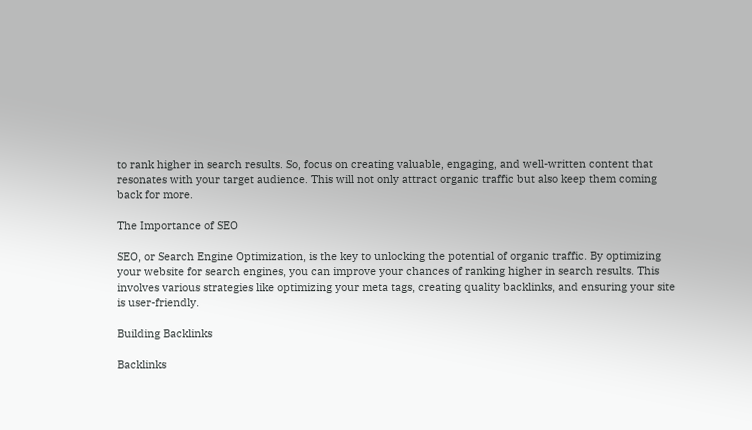to rank higher in search results. So, focus on creating valuable, engaging, and well-written content that resonates with your target audience. This will not only attract organic traffic but also keep them coming back for more.

The Importance of SEO

SEO, or Search Engine Optimization, is the key to unlocking the potential of organic traffic. By optimizing your website for search engines, you can improve your chances of ranking higher in search results. This involves various strategies like optimizing your meta tags, creating quality backlinks, and ensuring your site is user-friendly.

Building Backlinks

Backlinks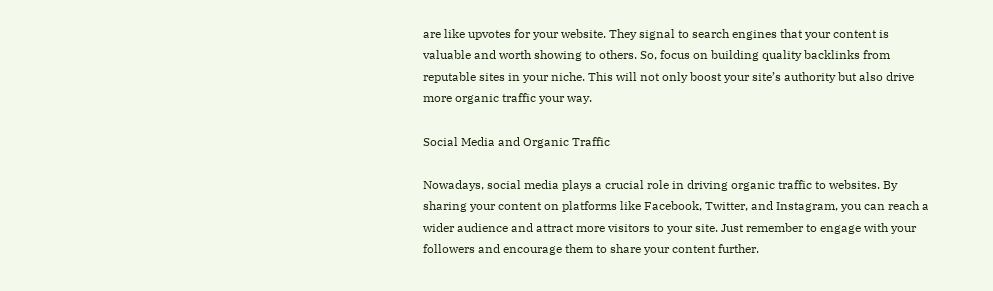are like upvotes for your website. They signal to search engines that your content is valuable and worth showing to others. So, focus on building quality backlinks from reputable sites in your niche. This will not only boost your site’s authority but also drive more organic traffic your way.

Social Media and Organic Traffic

Nowadays, social media plays a crucial role in driving organic traffic to websites. By sharing your content on platforms like Facebook, Twitter, and Instagram, you can reach a wider audience and attract more visitors to your site. Just remember to engage with your followers and encourage them to share your content further.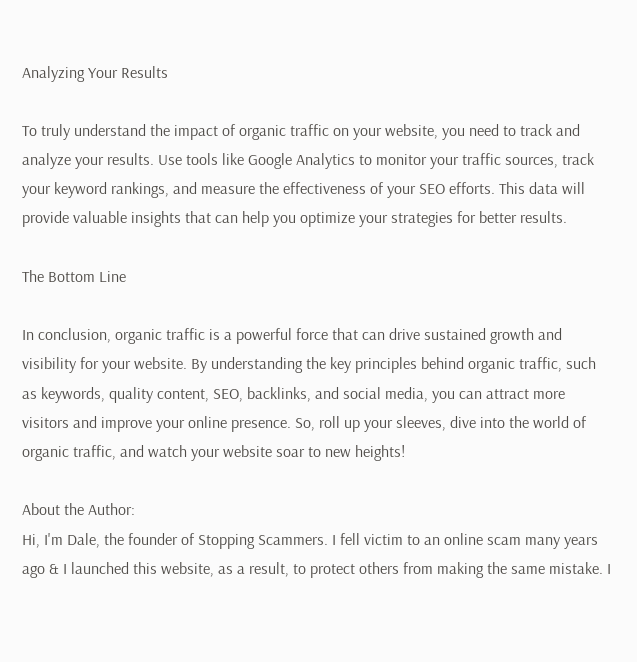Analyzing Your Results

To truly understand the impact of organic traffic on your website, you need to track and analyze your results. Use tools like Google Analytics to monitor your traffic sources, track your keyword rankings, and measure the effectiveness of your SEO efforts. This data will provide valuable insights that can help you optimize your strategies for better results.

The Bottom Line

In conclusion, organic traffic is a powerful force that can drive sustained growth and visibility for your website. By understanding the key principles behind organic traffic, such as keywords, quality content, SEO, backlinks, and social media, you can attract more visitors and improve your online presence. So, roll up your sleeves, dive into the world of organic traffic, and watch your website soar to new heights!

About the Author:
Hi, I'm Dale, the founder of Stopping Scammers. I fell victim to an online scam many years ago & I launched this website, as a result, to protect others from making the same mistake. I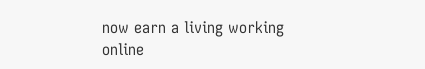now earn a living working online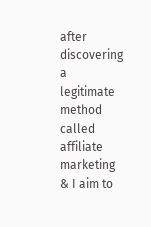after discovering a legitimate method called affiliate marketing & I aim to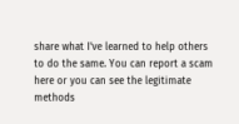share what I've learned to help others to do the same. You can report a scam here or you can see the legitimate methods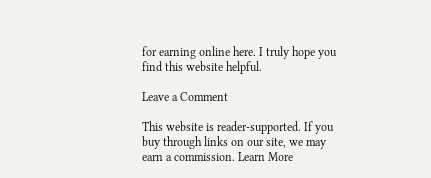for earning online here. I truly hope you find this website helpful.

Leave a Comment

This website is reader-supported. If you buy through links on our site, we may earn a commission. Learn More